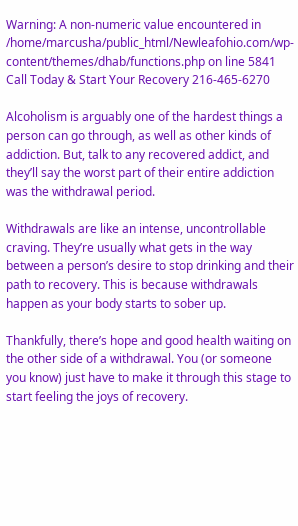Warning: A non-numeric value encountered in /home/marcusha/public_html/Newleafohio.com/wp-content/themes/dhab/functions.php on line 5841
Call Today & Start Your Recovery 216-465-6270

Alcoholism is arguably one of the hardest things a person can go through, as well as other kinds of addiction. But, talk to any recovered addict, and they’ll say the worst part of their entire addiction was the withdrawal period.

Withdrawals are like an intense, uncontrollable craving. They’re usually what gets in the way between a person’s desire to stop drinking and their path to recovery. This is because withdrawals happen as your body starts to sober up.

Thankfully, there’s hope and good health waiting on the other side of a withdrawal. You (or someone you know) just have to make it through this stage to start feeling the joys of recovery.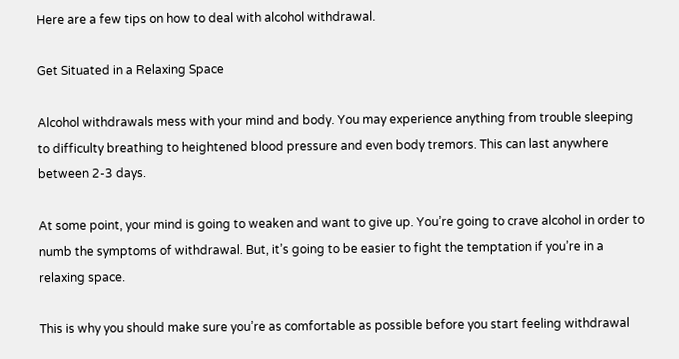Here are a few tips on how to deal with alcohol withdrawal.

Get Situated in a Relaxing Space

Alcohol withdrawals mess with your mind and body. You may experience anything from trouble sleeping to difficulty breathing to heightened blood pressure and even body tremors. This can last anywhere between 2-3 days.

At some point, your mind is going to weaken and want to give up. You’re going to crave alcohol in order to numb the symptoms of withdrawal. But, it’s going to be easier to fight the temptation if you’re in a relaxing space.

This is why you should make sure you’re as comfortable as possible before you start feeling withdrawal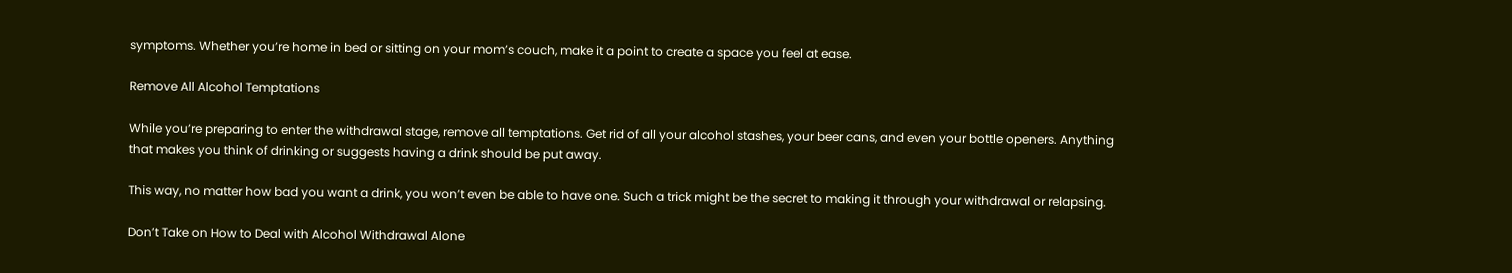symptoms. Whether you’re home in bed or sitting on your mom’s couch, make it a point to create a space you feel at ease.

Remove All Alcohol Temptations

While you’re preparing to enter the withdrawal stage, remove all temptations. Get rid of all your alcohol stashes, your beer cans, and even your bottle openers. Anything that makes you think of drinking or suggests having a drink should be put away.

This way, no matter how bad you want a drink, you won’t even be able to have one. Such a trick might be the secret to making it through your withdrawal or relapsing.

Don’t Take on How to Deal with Alcohol Withdrawal Alone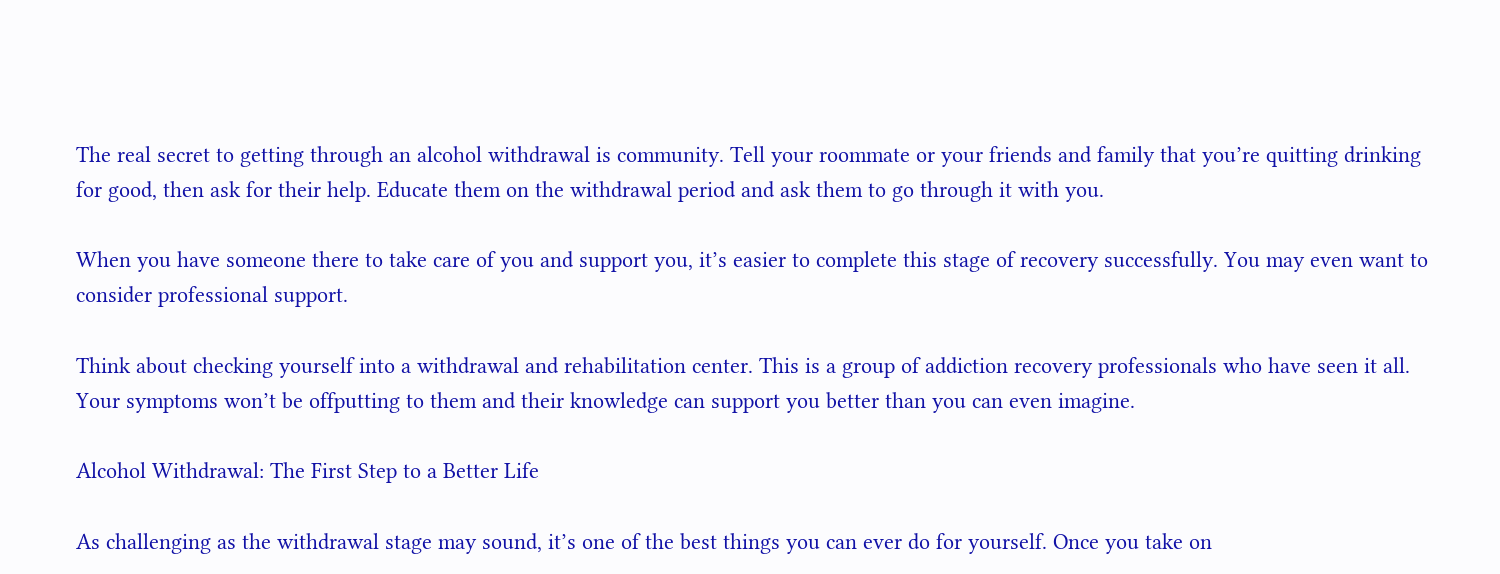The real secret to getting through an alcohol withdrawal is community. Tell your roommate or your friends and family that you’re quitting drinking for good, then ask for their help. Educate them on the withdrawal period and ask them to go through it with you.

When you have someone there to take care of you and support you, it’s easier to complete this stage of recovery successfully. You may even want to consider professional support.

Think about checking yourself into a withdrawal and rehabilitation center. This is a group of addiction recovery professionals who have seen it all. Your symptoms won’t be offputting to them and their knowledge can support you better than you can even imagine.

Alcohol Withdrawal: The First Step to a Better Life

As challenging as the withdrawal stage may sound, it’s one of the best things you can ever do for yourself. Once you take on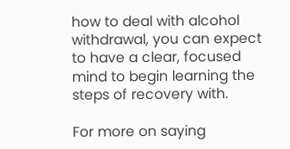how to deal with alcohol withdrawal, you can expect to have a clear, focused mind to begin learning the steps of recovery with.

For more on saying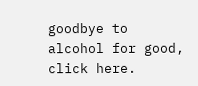goodbye to alcohol for good, click here.